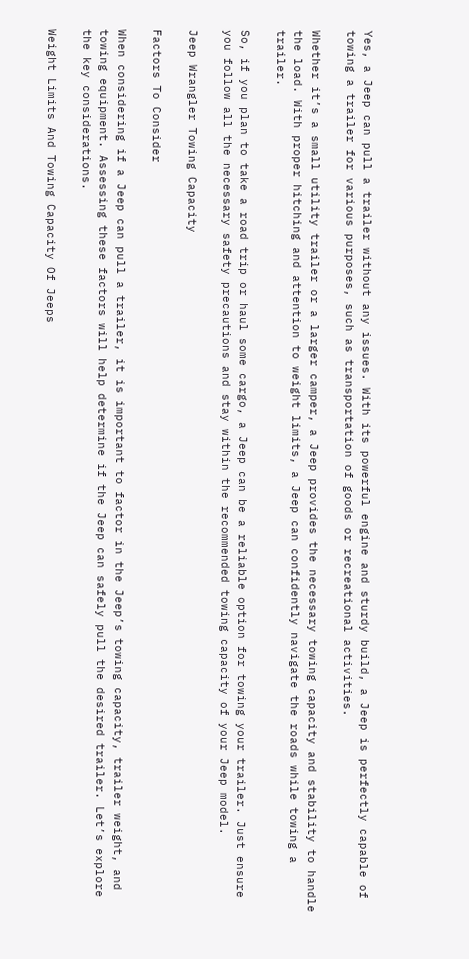Yes, a Jeep can pull a trailer without any issues. With its powerful engine and sturdy build, a Jeep is perfectly capable of towing a trailer for various purposes, such as transportation of goods or recreational activities.

Whether it’s a small utility trailer or a larger camper, a Jeep provides the necessary towing capacity and stability to handle the load. With proper hitching and attention to weight limits, a Jeep can confidently navigate the roads while towing a trailer.

So, if you plan to take a road trip or haul some cargo, a Jeep can be a reliable option for towing your trailer. Just ensure you follow all the necessary safety precautions and stay within the recommended towing capacity of your Jeep model.

Jeep Wrangler Towing Capacity

Factors To Consider

When considering if a Jeep can pull a trailer, it is important to factor in the Jeep’s towing capacity, trailer weight, and towing equipment. Assessing these factors will help determine if the Jeep can safely pull the desired trailer. Let’s explore the key considerations.

Weight Limits And Towing Capacity Of Jeeps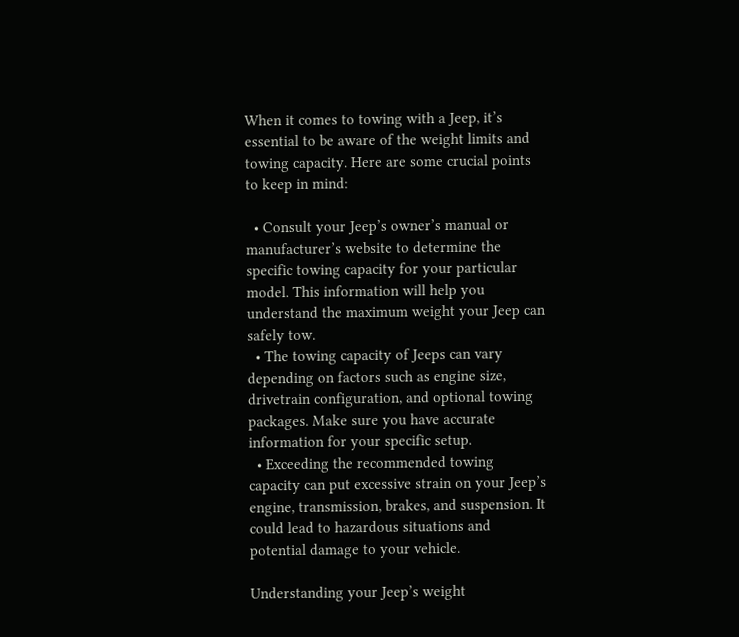When it comes to towing with a Jeep, it’s essential to be aware of the weight limits and towing capacity. Here are some crucial points to keep in mind:

  • Consult your Jeep’s owner’s manual or manufacturer’s website to determine the specific towing capacity for your particular model. This information will help you understand the maximum weight your Jeep can safely tow.
  • The towing capacity of Jeeps can vary depending on factors such as engine size, drivetrain configuration, and optional towing packages. Make sure you have accurate information for your specific setup.
  • Exceeding the recommended towing capacity can put excessive strain on your Jeep’s engine, transmission, brakes, and suspension. It could lead to hazardous situations and potential damage to your vehicle.

Understanding your Jeep’s weight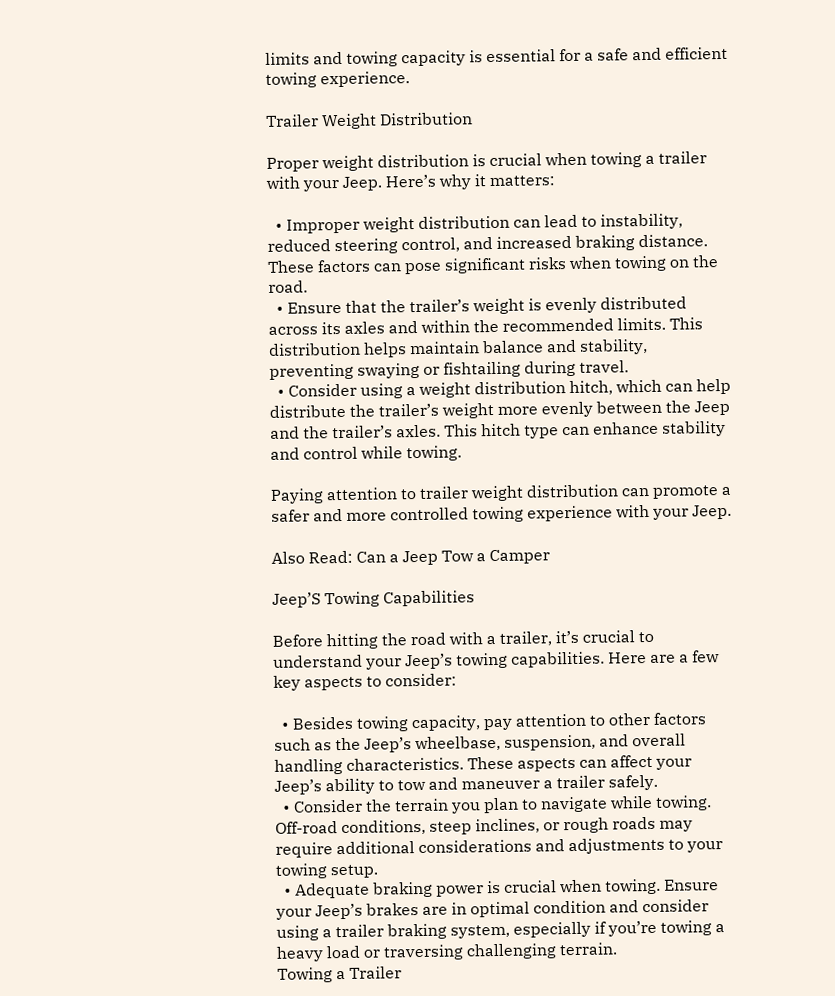limits and towing capacity is essential for a safe and efficient towing experience.

Trailer Weight Distribution

Proper weight distribution is crucial when towing a trailer with your Jeep. Here’s why it matters:

  • Improper weight distribution can lead to instability, reduced steering control, and increased braking distance. These factors can pose significant risks when towing on the road.
  • Ensure that the trailer’s weight is evenly distributed across its axles and within the recommended limits. This distribution helps maintain balance and stability, preventing swaying or fishtailing during travel.
  • Consider using a weight distribution hitch, which can help distribute the trailer’s weight more evenly between the Jeep and the trailer’s axles. This hitch type can enhance stability and control while towing.

Paying attention to trailer weight distribution can promote a safer and more controlled towing experience with your Jeep.

Also Read: Can a Jeep Tow a Camper

Jeep’S Towing Capabilities

Before hitting the road with a trailer, it’s crucial to understand your Jeep’s towing capabilities. Here are a few key aspects to consider:

  • Besides towing capacity, pay attention to other factors such as the Jeep’s wheelbase, suspension, and overall handling characteristics. These aspects can affect your Jeep’s ability to tow and maneuver a trailer safely.
  • Consider the terrain you plan to navigate while towing. Off-road conditions, steep inclines, or rough roads may require additional considerations and adjustments to your towing setup.
  • Adequate braking power is crucial when towing. Ensure your Jeep’s brakes are in optimal condition and consider using a trailer braking system, especially if you’re towing a heavy load or traversing challenging terrain.
Towing a Trailer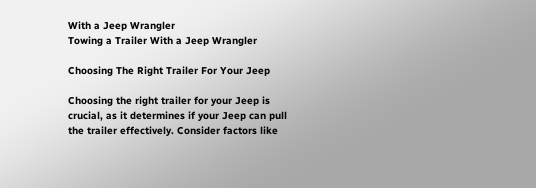With a Jeep Wrangler
Towing a Trailer With a Jeep Wrangler

Choosing The Right Trailer For Your Jeep

Choosing the right trailer for your Jeep is crucial, as it determines if your Jeep can pull the trailer effectively. Consider factors like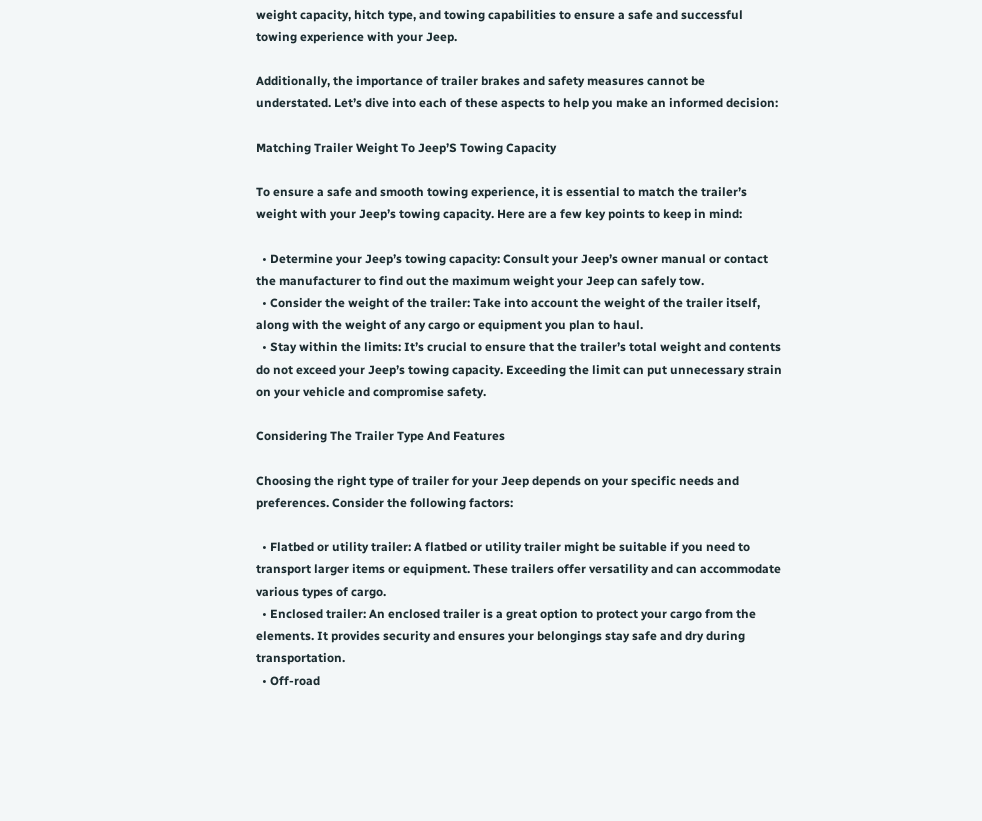weight capacity, hitch type, and towing capabilities to ensure a safe and successful towing experience with your Jeep.

Additionally, the importance of trailer brakes and safety measures cannot be understated. Let’s dive into each of these aspects to help you make an informed decision:

Matching Trailer Weight To Jeep’S Towing Capacity

To ensure a safe and smooth towing experience, it is essential to match the trailer’s weight with your Jeep’s towing capacity. Here are a few key points to keep in mind:

  • Determine your Jeep’s towing capacity: Consult your Jeep’s owner manual or contact the manufacturer to find out the maximum weight your Jeep can safely tow.
  • Consider the weight of the trailer: Take into account the weight of the trailer itself, along with the weight of any cargo or equipment you plan to haul.
  • Stay within the limits: It’s crucial to ensure that the trailer’s total weight and contents do not exceed your Jeep’s towing capacity. Exceeding the limit can put unnecessary strain on your vehicle and compromise safety.

Considering The Trailer Type And Features

Choosing the right type of trailer for your Jeep depends on your specific needs and preferences. Consider the following factors:

  • Flatbed or utility trailer: A flatbed or utility trailer might be suitable if you need to transport larger items or equipment. These trailers offer versatility and can accommodate various types of cargo.
  • Enclosed trailer: An enclosed trailer is a great option to protect your cargo from the elements. It provides security and ensures your belongings stay safe and dry during transportation.
  • Off-road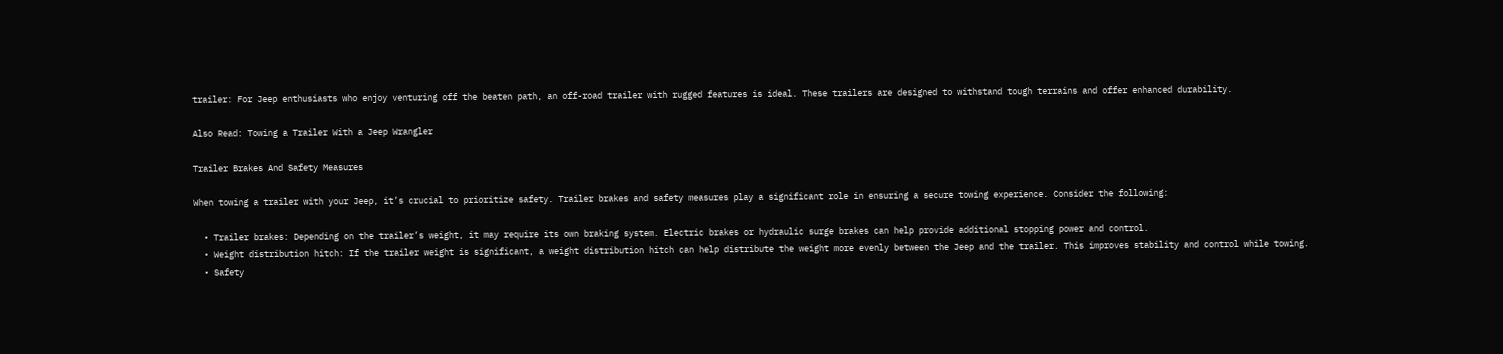trailer: For Jeep enthusiasts who enjoy venturing off the beaten path, an off-road trailer with rugged features is ideal. These trailers are designed to withstand tough terrains and offer enhanced durability.

Also Read: Towing a Trailer With a Jeep Wrangler

Trailer Brakes And Safety Measures

When towing a trailer with your Jeep, it’s crucial to prioritize safety. Trailer brakes and safety measures play a significant role in ensuring a secure towing experience. Consider the following:

  • Trailer brakes: Depending on the trailer’s weight, it may require its own braking system. Electric brakes or hydraulic surge brakes can help provide additional stopping power and control.
  • Weight distribution hitch: If the trailer weight is significant, a weight distribution hitch can help distribute the weight more evenly between the Jeep and the trailer. This improves stability and control while towing.
  • Safety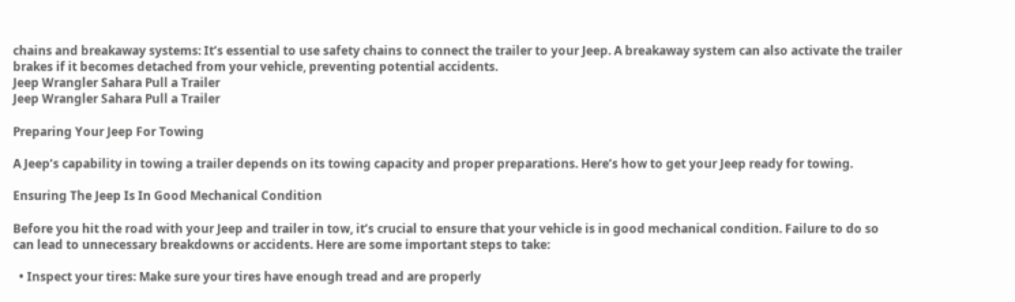chains and breakaway systems: It’s essential to use safety chains to connect the trailer to your Jeep. A breakaway system can also activate the trailer brakes if it becomes detached from your vehicle, preventing potential accidents.
Jeep Wrangler Sahara Pull a Trailer
Jeep Wrangler Sahara Pull a Trailer

Preparing Your Jeep For Towing

A Jeep’s capability in towing a trailer depends on its towing capacity and proper preparations. Here’s how to get your Jeep ready for towing.

Ensuring The Jeep Is In Good Mechanical Condition

Before you hit the road with your Jeep and trailer in tow, it’s crucial to ensure that your vehicle is in good mechanical condition. Failure to do so can lead to unnecessary breakdowns or accidents. Here are some important steps to take:

  • Inspect your tires: Make sure your tires have enough tread and are properly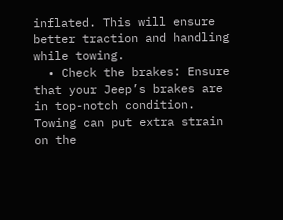inflated. This will ensure better traction and handling while towing.
  • Check the brakes: Ensure that your Jeep’s brakes are in top-notch condition. Towing can put extra strain on the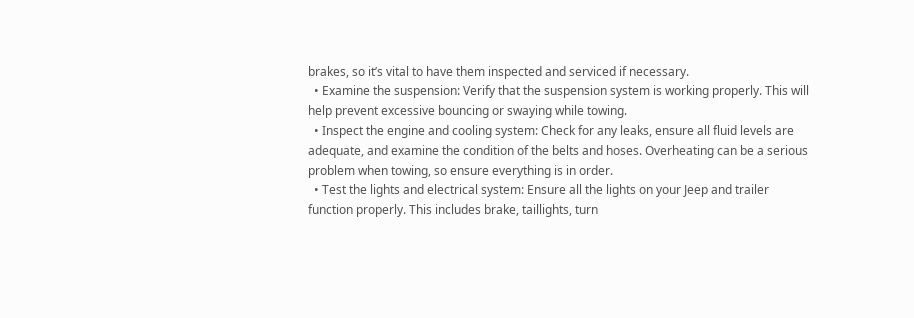brakes, so it’s vital to have them inspected and serviced if necessary.
  • Examine the suspension: Verify that the suspension system is working properly. This will help prevent excessive bouncing or swaying while towing.
  • Inspect the engine and cooling system: Check for any leaks, ensure all fluid levels are adequate, and examine the condition of the belts and hoses. Overheating can be a serious problem when towing, so ensure everything is in order.
  • Test the lights and electrical system: Ensure all the lights on your Jeep and trailer function properly. This includes brake, taillights, turn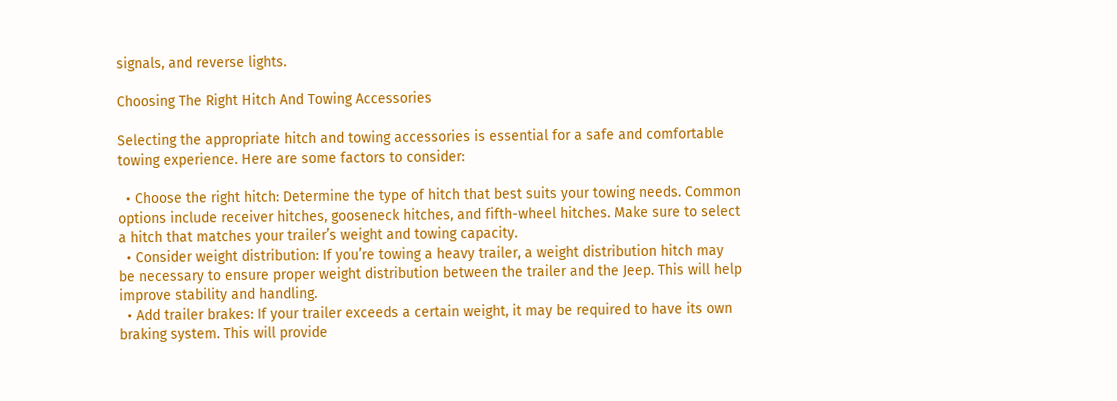signals, and reverse lights.

Choosing The Right Hitch And Towing Accessories

Selecting the appropriate hitch and towing accessories is essential for a safe and comfortable towing experience. Here are some factors to consider:

  • Choose the right hitch: Determine the type of hitch that best suits your towing needs. Common options include receiver hitches, gooseneck hitches, and fifth-wheel hitches. Make sure to select a hitch that matches your trailer’s weight and towing capacity.
  • Consider weight distribution: If you’re towing a heavy trailer, a weight distribution hitch may be necessary to ensure proper weight distribution between the trailer and the Jeep. This will help improve stability and handling.
  • Add trailer brakes: If your trailer exceeds a certain weight, it may be required to have its own braking system. This will provide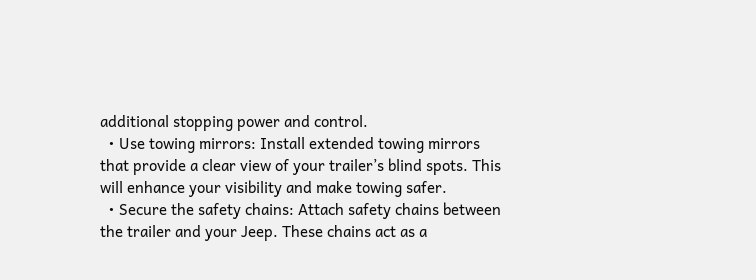additional stopping power and control.
  • Use towing mirrors: Install extended towing mirrors that provide a clear view of your trailer’s blind spots. This will enhance your visibility and make towing safer.
  • Secure the safety chains: Attach safety chains between the trailer and your Jeep. These chains act as a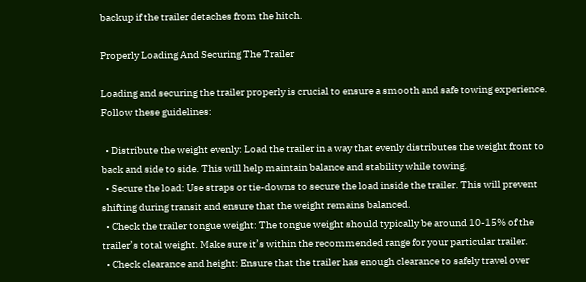backup if the trailer detaches from the hitch.

Properly Loading And Securing The Trailer

Loading and securing the trailer properly is crucial to ensure a smooth and safe towing experience. Follow these guidelines:

  • Distribute the weight evenly: Load the trailer in a way that evenly distributes the weight front to back and side to side. This will help maintain balance and stability while towing.
  • Secure the load: Use straps or tie-downs to secure the load inside the trailer. This will prevent shifting during transit and ensure that the weight remains balanced.
  • Check the trailer tongue weight: The tongue weight should typically be around 10-15% of the trailer’s total weight. Make sure it’s within the recommended range for your particular trailer.
  • Check clearance and height: Ensure that the trailer has enough clearance to safely travel over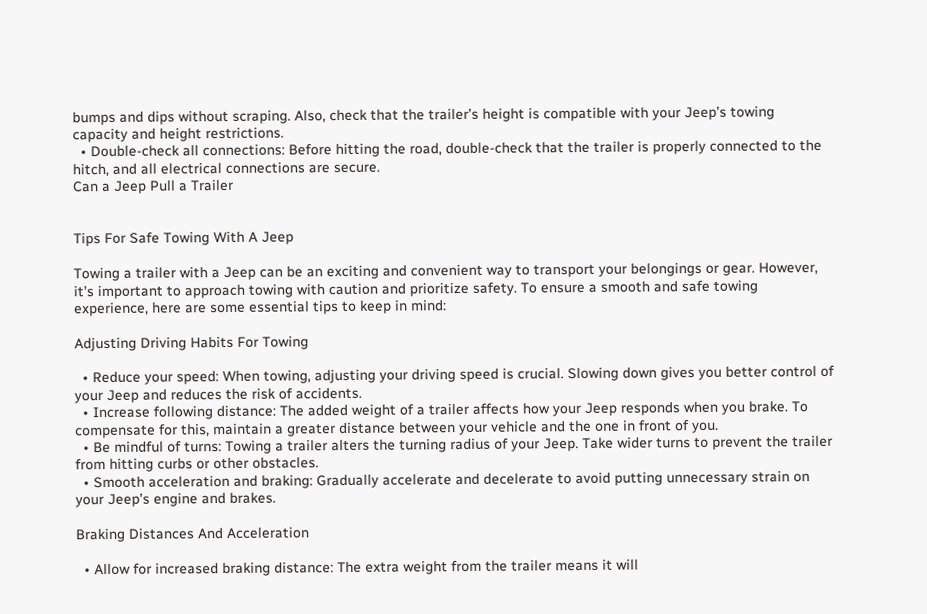bumps and dips without scraping. Also, check that the trailer’s height is compatible with your Jeep’s towing capacity and height restrictions.
  • Double-check all connections: Before hitting the road, double-check that the trailer is properly connected to the hitch, and all electrical connections are secure.
Can a Jeep Pull a Trailer


Tips For Safe Towing With A Jeep

Towing a trailer with a Jeep can be an exciting and convenient way to transport your belongings or gear. However, it’s important to approach towing with caution and prioritize safety. To ensure a smooth and safe towing experience, here are some essential tips to keep in mind:

Adjusting Driving Habits For Towing

  • Reduce your speed: When towing, adjusting your driving speed is crucial. Slowing down gives you better control of your Jeep and reduces the risk of accidents.
  • Increase following distance: The added weight of a trailer affects how your Jeep responds when you brake. To compensate for this, maintain a greater distance between your vehicle and the one in front of you.
  • Be mindful of turns: Towing a trailer alters the turning radius of your Jeep. Take wider turns to prevent the trailer from hitting curbs or other obstacles.
  • Smooth acceleration and braking: Gradually accelerate and decelerate to avoid putting unnecessary strain on your Jeep’s engine and brakes.

Braking Distances And Acceleration

  • Allow for increased braking distance: The extra weight from the trailer means it will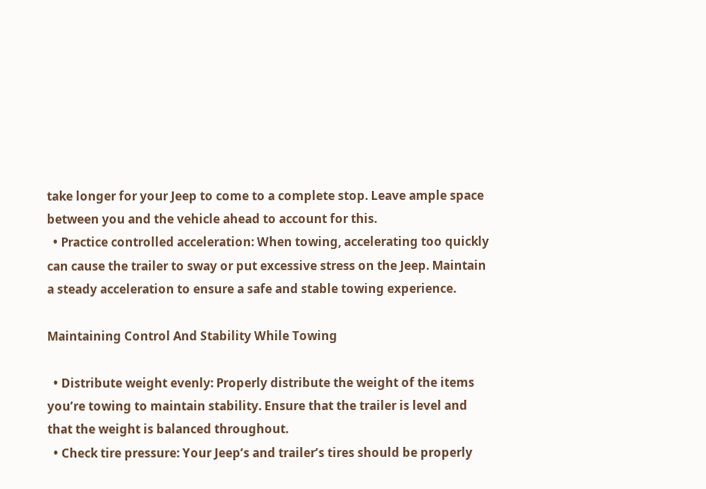take longer for your Jeep to come to a complete stop. Leave ample space between you and the vehicle ahead to account for this.
  • Practice controlled acceleration: When towing, accelerating too quickly can cause the trailer to sway or put excessive stress on the Jeep. Maintain a steady acceleration to ensure a safe and stable towing experience.

Maintaining Control And Stability While Towing

  • Distribute weight evenly: Properly distribute the weight of the items you’re towing to maintain stability. Ensure that the trailer is level and that the weight is balanced throughout.
  • Check tire pressure: Your Jeep’s and trailer’s tires should be properly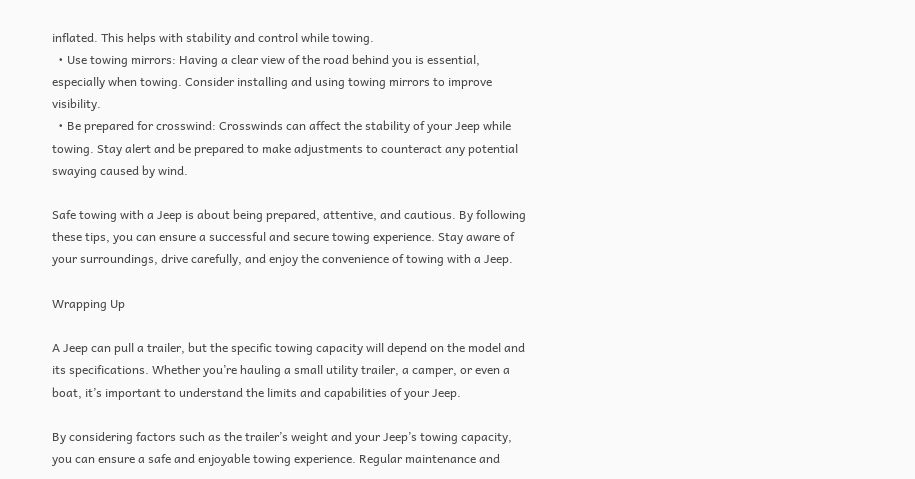inflated. This helps with stability and control while towing.
  • Use towing mirrors: Having a clear view of the road behind you is essential, especially when towing. Consider installing and using towing mirrors to improve visibility.
  • Be prepared for crosswind: Crosswinds can affect the stability of your Jeep while towing. Stay alert and be prepared to make adjustments to counteract any potential swaying caused by wind.

Safe towing with a Jeep is about being prepared, attentive, and cautious. By following these tips, you can ensure a successful and secure towing experience. Stay aware of your surroundings, drive carefully, and enjoy the convenience of towing with a Jeep.

Wrapping Up

A Jeep can pull a trailer, but the specific towing capacity will depend on the model and its specifications. Whether you’re hauling a small utility trailer, a camper, or even a boat, it’s important to understand the limits and capabilities of your Jeep.

By considering factors such as the trailer’s weight and your Jeep’s towing capacity, you can ensure a safe and enjoyable towing experience. Regular maintenance and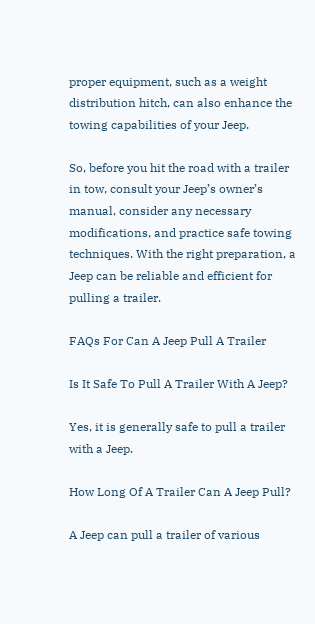proper equipment, such as a weight distribution hitch, can also enhance the towing capabilities of your Jeep.

So, before you hit the road with a trailer in tow, consult your Jeep’s owner’s manual, consider any necessary modifications, and practice safe towing techniques. With the right preparation, a Jeep can be reliable and efficient for pulling a trailer.

FAQs For Can A Jeep Pull A Trailer

Is It Safe To Pull A Trailer With A Jeep?

Yes, it is generally safe to pull a trailer with a Jeep.

How Long Of A Trailer Can A Jeep Pull?

A Jeep can pull a trailer of various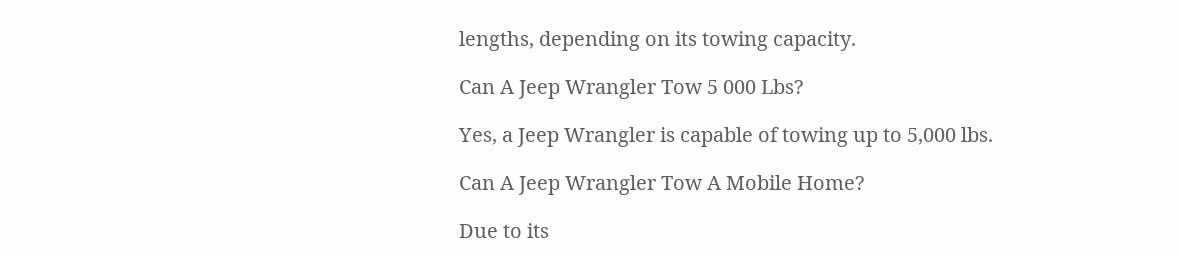lengths, depending on its towing capacity.

Can A Jeep Wrangler Tow 5 000 Lbs?

Yes, a Jeep Wrangler is capable of towing up to 5,000 lbs.

Can A Jeep Wrangler Tow A Mobile Home?

Due to its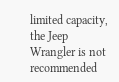limited capacity, the Jeep Wrangler is not recommended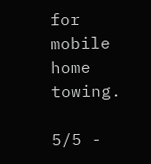for mobile home towing.

5/5 -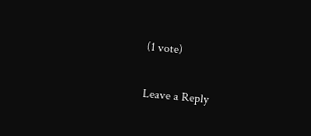(1 vote)

Leave a Reply